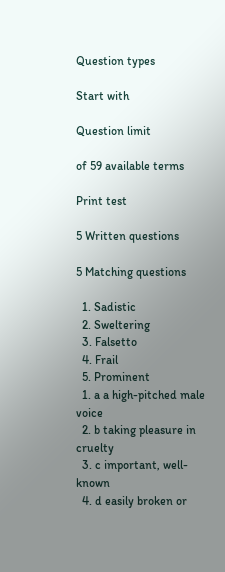Question types

Start with

Question limit

of 59 available terms

Print test

5 Written questions

5 Matching questions

  1. Sadistic
  2. Sweltering
  3. Falsetto
  4. Frail
  5. Prominent
  1. a a high-pitched male voice
  2. b taking pleasure in cruelty
  3. c important, well-known
  4. d easily broken or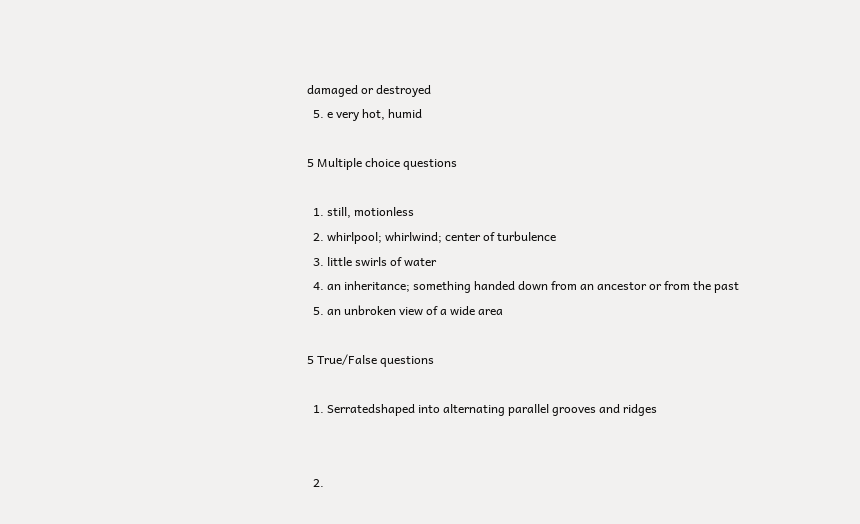damaged or destroyed
  5. e very hot, humid

5 Multiple choice questions

  1. still, motionless
  2. whirlpool; whirlwind; center of turbulence
  3. little swirls of water
  4. an inheritance; something handed down from an ancestor or from the past
  5. an unbroken view of a wide area

5 True/False questions

  1. Serratedshaped into alternating parallel grooves and ridges


  2.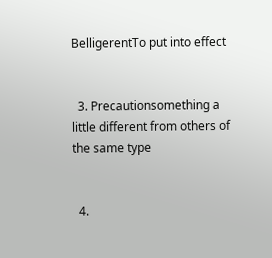BelligerentTo put into effect


  3. Precautionsomething a little different from others of the same type


  4.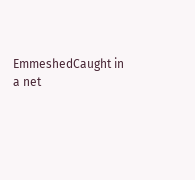EmmeshedCaught in a net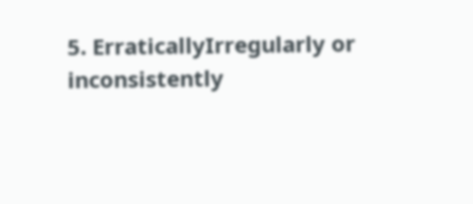5. ErraticallyIrregularly or inconsistently